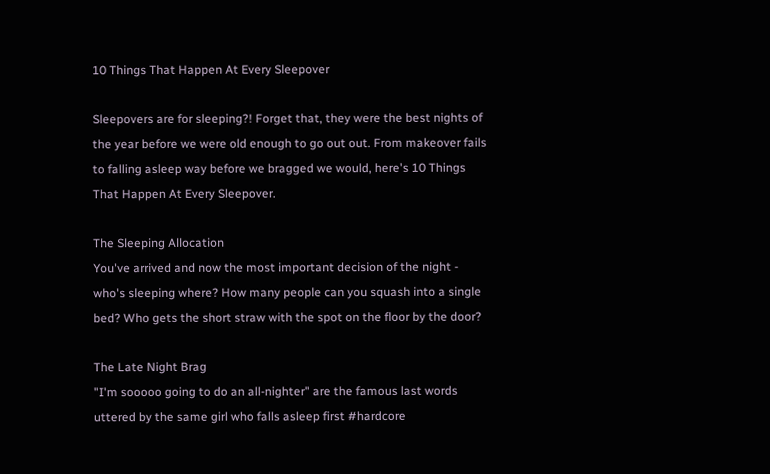10 Things That Happen At Every Sleepover

Sleepovers are for sleeping?! Forget that, they were the best nights of the year before we were old enough to go out out. From makeover fails to falling asleep way before we bragged we would, here's 10 Things That Happen At Every Sleepover.

The Sleeping Allocation
You've arrived and now the most important decision of the night - who's sleeping where? How many people can you squash into a single bed? Who gets the short straw with the spot on the floor by the door?

The Late Night Brag
"I'm sooooo going to do an all-nighter" are the famous last words uttered by the same girl who falls asleep first #hardcore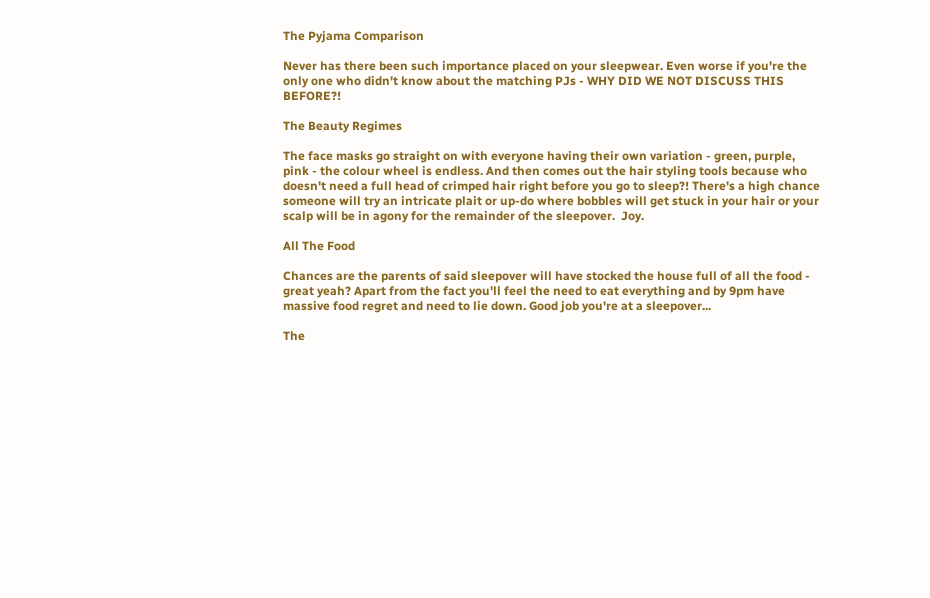The Pyjama Comparison

Never has there been such importance placed on your sleepwear. Even worse if you're the only one who didn't know about the matching PJs - WHY DID WE NOT DISCUSS THIS BEFORE?!

The Beauty Regimes

The face masks go straight on with everyone having their own variation - green, purple, pink - the colour wheel is endless. And then comes out the hair styling tools because who doesn't need a full head of crimped hair right before you go to sleep?! There's a high chance someone will try an intricate plait or up-do where bobbles will get stuck in your hair or your scalp will be in agony for the remainder of the sleepover.  Joy.

All The Food

Chances are the parents of said sleepover will have stocked the house full of all the food - great yeah? Apart from the fact you'll feel the need to eat everything and by 9pm have massive food regret and need to lie down. Good job you're at a sleepover...

The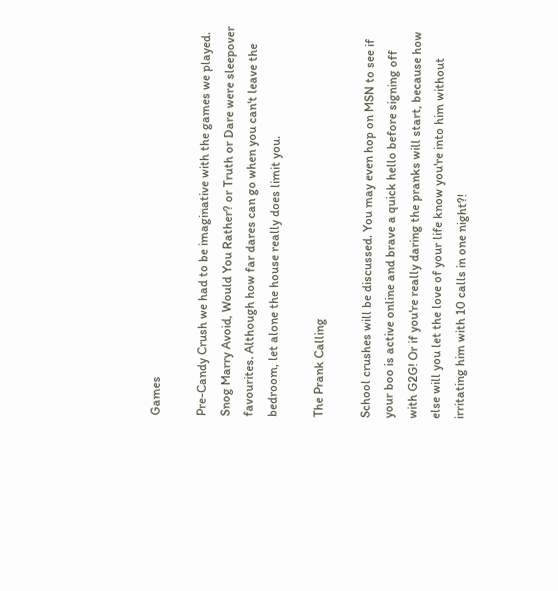Games

Pre-Candy Crush we had to be imaginative with the games we played. Snog Marry Avoid, Would You Rather? or Truth or Dare were sleepover favourites. Although how far dares can go when you can't leave the bedroom, let alone the house really does limit you.

The Prank Calling

School crushes will be discussed. You may even hop on MSN to see if your boo is active online and brave a quick hello before signing off with G2G! Or if you're really daring the pranks will start, because how else will you let the love of your life know you're into him without irritating him with 10 calls in one night?!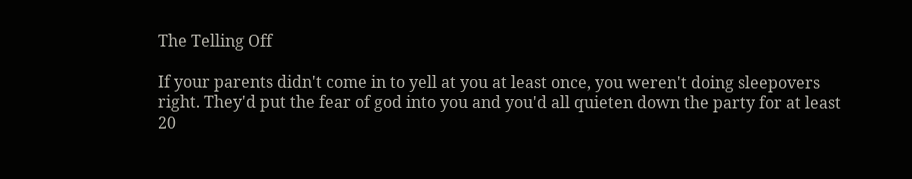The Telling Off

If your parents didn't come in to yell at you at least once, you weren't doing sleepovers right. They'd put the fear of god into you and you'd all quieten down the party for at least 20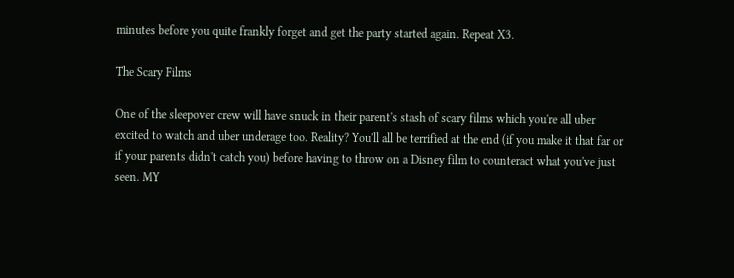minutes before you quite frankly forget and get the party started again. Repeat X3.

The Scary Films

One of the sleepover crew will have snuck in their parent's stash of scary films which you're all uber excited to watch and uber underage too. Reality? You'll all be terrified at the end (if you make it that far or if your parents didn't catch you) before having to throw on a Disney film to counteract what you've just seen. MY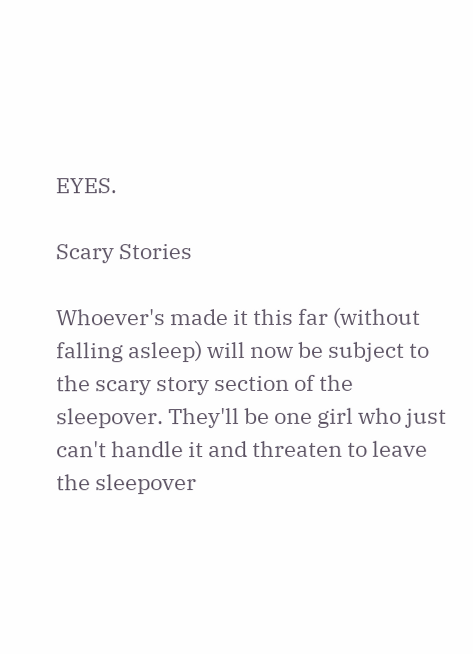EYES.

Scary Stories

Whoever's made it this far (without falling asleep) will now be subject to the scary story section of the sleepover. They'll be one girl who just can't handle it and threaten to leave the sleepover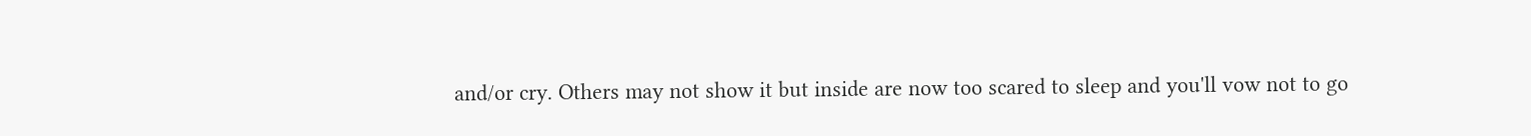and/or cry. Others may not show it but inside are now too scared to sleep and you'll vow not to go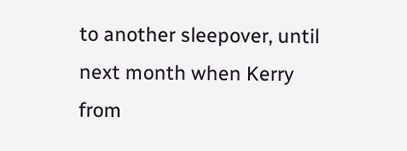to another sleepover, until next month when Kerry from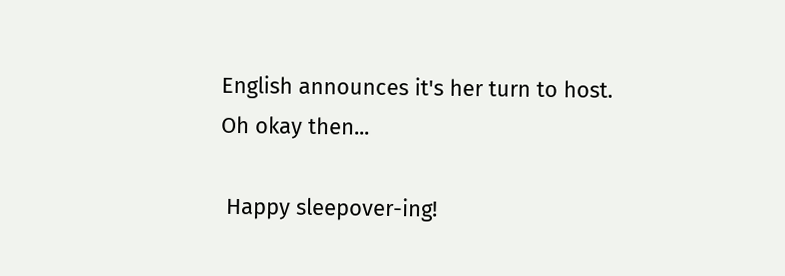English announces it's her turn to host. Oh okay then...

 Happy sleepover-ing!